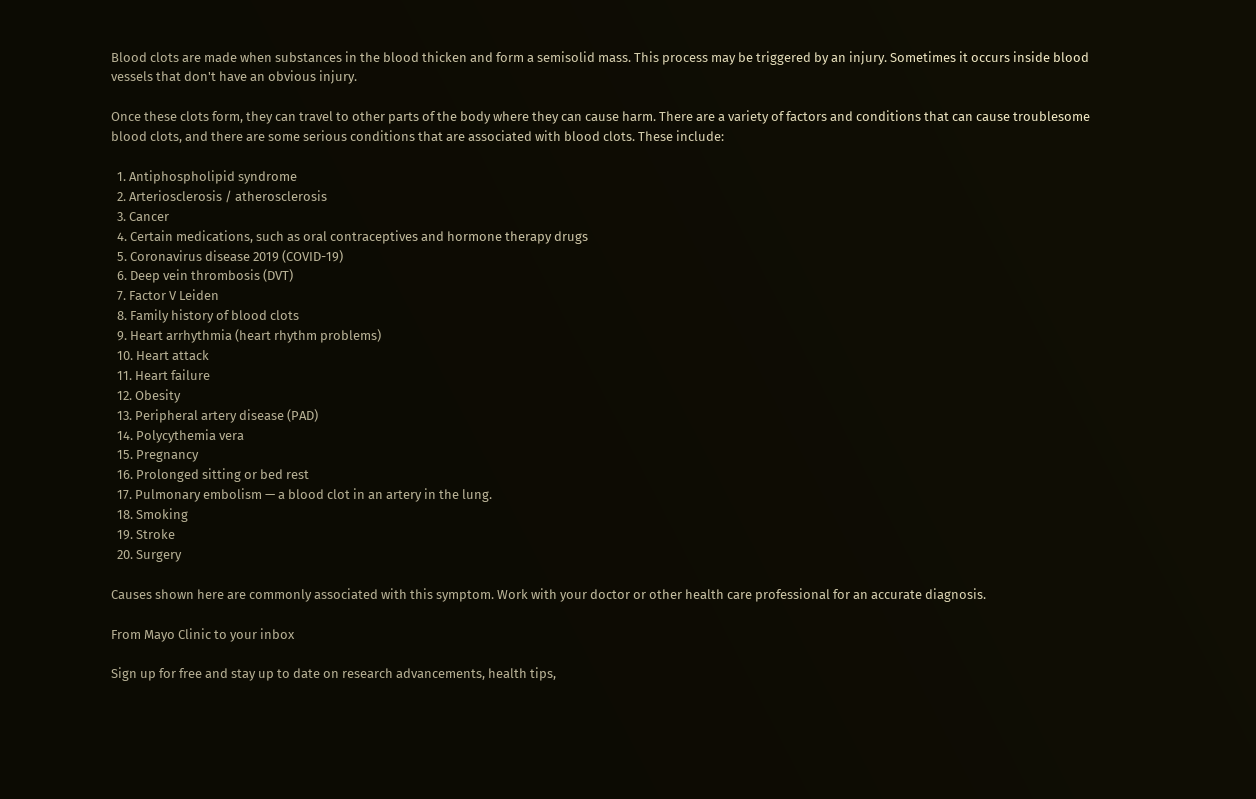Blood clots are made when substances in the blood thicken and form a semisolid mass. This process may be triggered by an injury. Sometimes it occurs inside blood vessels that don't have an obvious injury.

Once these clots form, they can travel to other parts of the body where they can cause harm. There are a variety of factors and conditions that can cause troublesome blood clots, and there are some serious conditions that are associated with blood clots. These include:

  1. Antiphospholipid syndrome
  2. Arteriosclerosis / atherosclerosis
  3. Cancer
  4. Certain medications, such as oral contraceptives and hormone therapy drugs
  5. Coronavirus disease 2019 (COVID-19)
  6. Deep vein thrombosis (DVT)
  7. Factor V Leiden
  8. Family history of blood clots
  9. Heart arrhythmia (heart rhythm problems)
  10. Heart attack
  11. Heart failure
  12. Obesity
  13. Peripheral artery disease (PAD)
  14. Polycythemia vera
  15. Pregnancy
  16. Prolonged sitting or bed rest
  17. Pulmonary embolism — a blood clot in an artery in the lung.
  18. Smoking
  19. Stroke
  20. Surgery

Causes shown here are commonly associated with this symptom. Work with your doctor or other health care professional for an accurate diagnosis.

From Mayo Clinic to your inbox

Sign up for free and stay up to date on research advancements, health tips,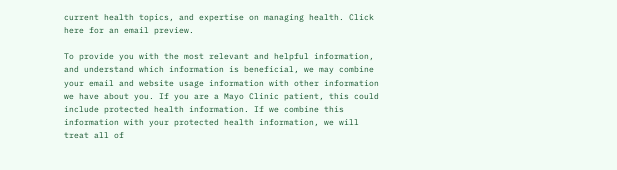current health topics, and expertise on managing health. Click here for an email preview.

To provide you with the most relevant and helpful information, and understand which information is beneficial, we may combine your email and website usage information with other information we have about you. If you are a Mayo Clinic patient, this could include protected health information. If we combine this information with your protected health information, we will treat all of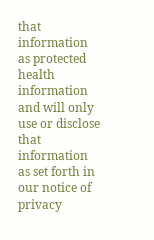that information as protected health information and will only use or disclose that information as set forth in our notice of privacy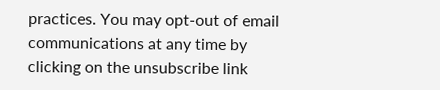practices. You may opt-out of email communications at any time by clicking on the unsubscribe link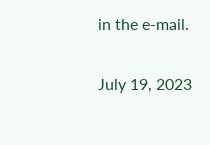in the e-mail.

July 19, 2023